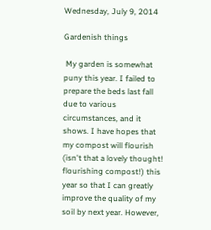Wednesday, July 9, 2014

Gardenish things

 My garden is somewhat puny this year. I failed to prepare the beds last fall due to various circumstances, and it shows. I have hopes that my compost will flourish (isn't that a lovely thought! flourishing compost!) this year so that I can greatly improve the quality of my soil by next year. However,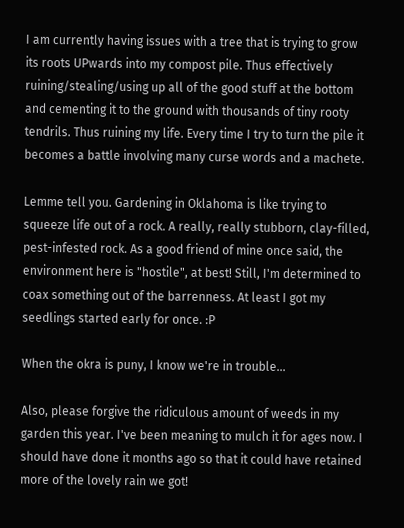I am currently having issues with a tree that is trying to grow its roots UPwards into my compost pile. Thus effectively ruining/stealing/using up all of the good stuff at the bottom and cementing it to the ground with thousands of tiny rooty tendrils. Thus ruining my life. Every time I try to turn the pile it becomes a battle involving many curse words and a machete.

Lemme tell you. Gardening in Oklahoma is like trying to squeeze life out of a rock. A really, really stubborn, clay-filled, pest-infested rock. As a good friend of mine once said, the environment here is "hostile", at best! Still, I'm determined to coax something out of the barrenness. At least I got my seedlings started early for once. :P

When the okra is puny, I know we're in trouble...

Also, please forgive the ridiculous amount of weeds in my garden this year. I've been meaning to mulch it for ages now. I should have done it months ago so that it could have retained more of the lovely rain we got!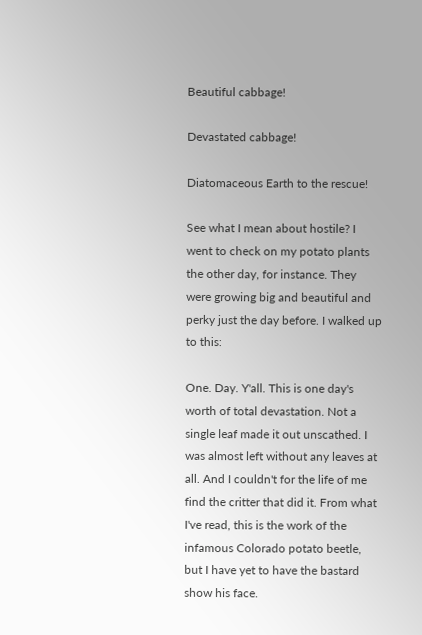Beautiful cabbage!

Devastated cabbage!

Diatomaceous Earth to the rescue!

See what I mean about hostile? I went to check on my potato plants the other day, for instance. They were growing big and beautiful and perky just the day before. I walked up to this:

One. Day. Y'all. This is one day's worth of total devastation. Not a single leaf made it out unscathed. I was almost left without any leaves at all. And I couldn't for the life of me find the critter that did it. From what I've read, this is the work of the infamous Colorado potato beetle, but I have yet to have the bastard show his face.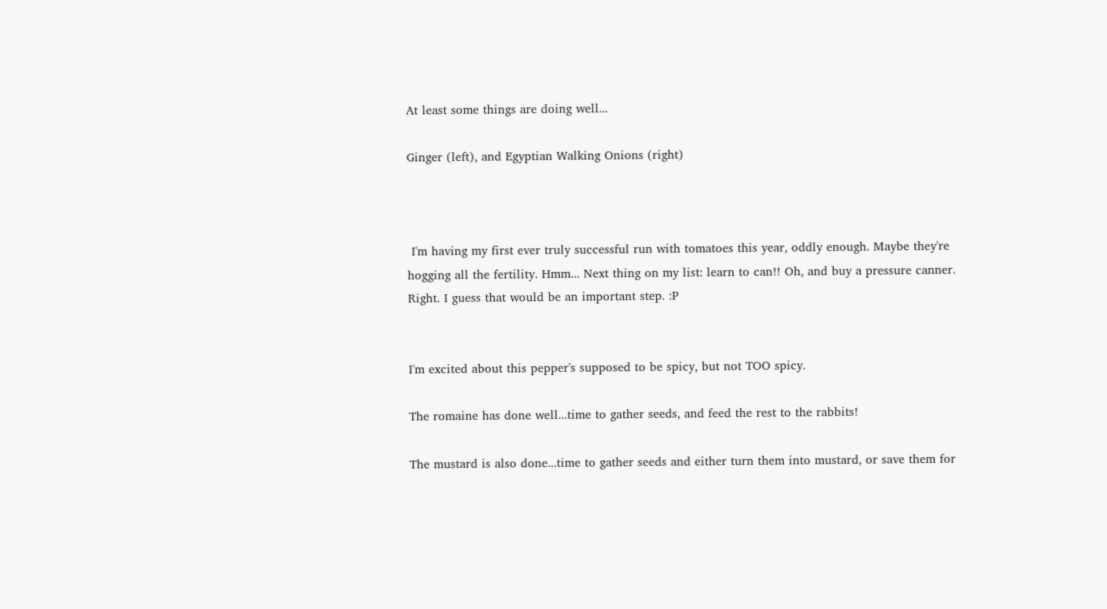At least some things are doing well...

Ginger (left), and Egyptian Walking Onions (right)



 I'm having my first ever truly successful run with tomatoes this year, oddly enough. Maybe they're hogging all the fertility. Hmm... Next thing on my list: learn to can!! Oh, and buy a pressure canner. Right. I guess that would be an important step. :P


I'm excited about this pepper's supposed to be spicy, but not TOO spicy.

The romaine has done well...time to gather seeds, and feed the rest to the rabbits!

The mustard is also done...time to gather seeds and either turn them into mustard, or save them for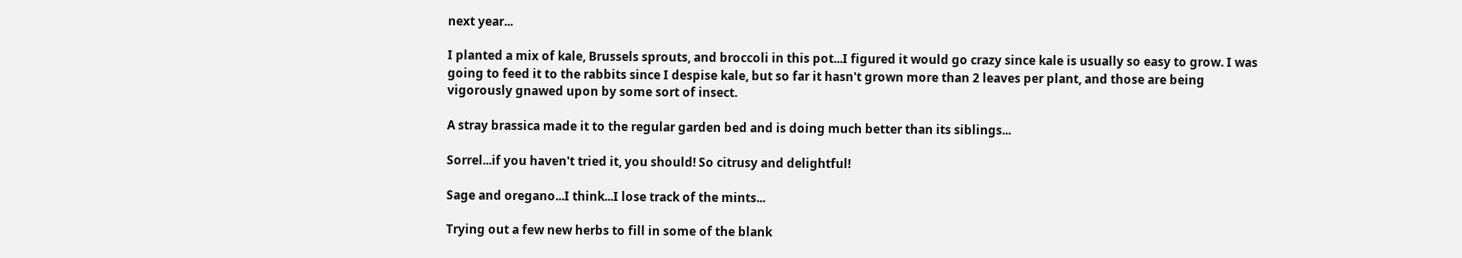next year...

I planted a mix of kale, Brussels sprouts, and broccoli in this pot...I figured it would go crazy since kale is usually so easy to grow. I was going to feed it to the rabbits since I despise kale, but so far it hasn't grown more than 2 leaves per plant, and those are being vigorously gnawed upon by some sort of insect.

A stray brassica made it to the regular garden bed and is doing much better than its siblings...

Sorrel...if you haven't tried it, you should! So citrusy and delightful!

Sage and oregano...I think...I lose track of the mints...

Trying out a few new herbs to fill in some of the blank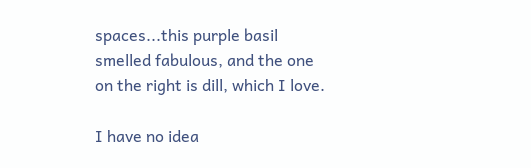spaces...this purple basil smelled fabulous, and the one on the right is dill, which I love.

I have no idea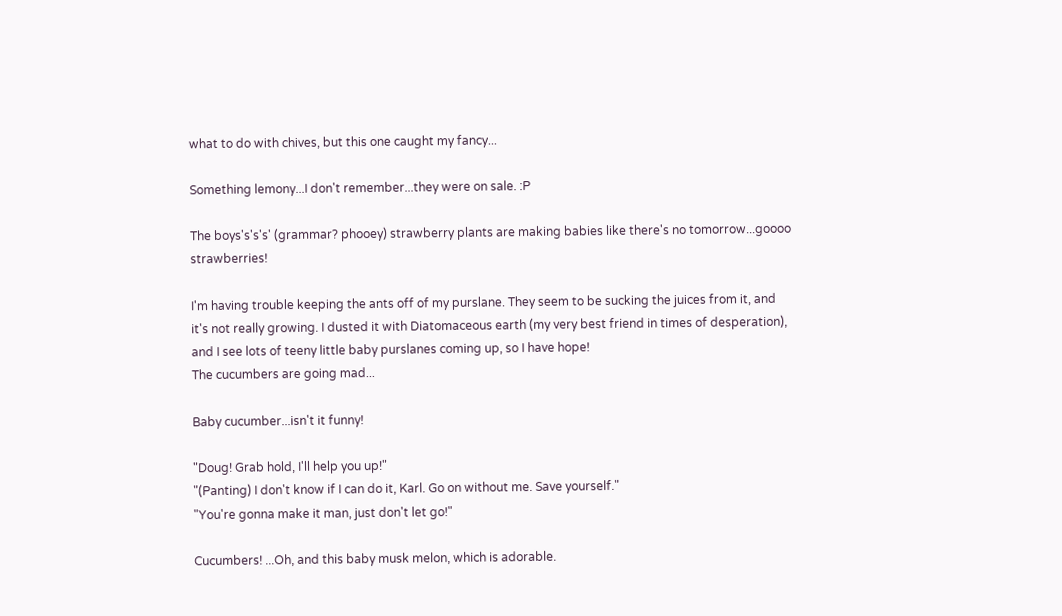what to do with chives, but this one caught my fancy...

Something lemony...I don't remember...they were on sale. :P

The boys's's's' (grammar? phooey) strawberry plants are making babies like there's no tomorrow...goooo strawberries!

I'm having trouble keeping the ants off of my purslane. They seem to be sucking the juices from it, and it's not really growing. I dusted it with Diatomaceous earth (my very best friend in times of desperation), and I see lots of teeny little baby purslanes coming up, so I have hope!
The cucumbers are going mad...

Baby cucumber...isn't it funny!

"Doug! Grab hold, I'll help you up!"
"(Panting) I don't know if I can do it, Karl. Go on without me. Save yourself."
"You're gonna make it man, just don't let go!"

Cucumbers! ...Oh, and this baby musk melon, which is adorable.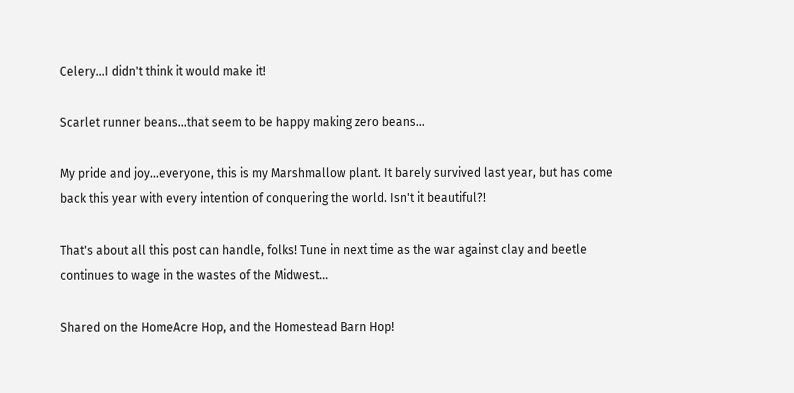Celery...I didn't think it would make it!

Scarlet runner beans...that seem to be happy making zero beans...

My pride and joy...everyone, this is my Marshmallow plant. It barely survived last year, but has come back this year with every intention of conquering the world. Isn't it beautiful?!

That's about all this post can handle, folks! Tune in next time as the war against clay and beetle continues to wage in the wastes of the Midwest...

Shared on the HomeAcre Hop, and the Homestead Barn Hop!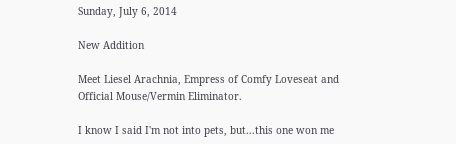Sunday, July 6, 2014

New Addition

Meet Liesel Arachnia, Empress of Comfy Loveseat and Official Mouse/Vermin Eliminator.

I know I said I'm not into pets, but...this one won me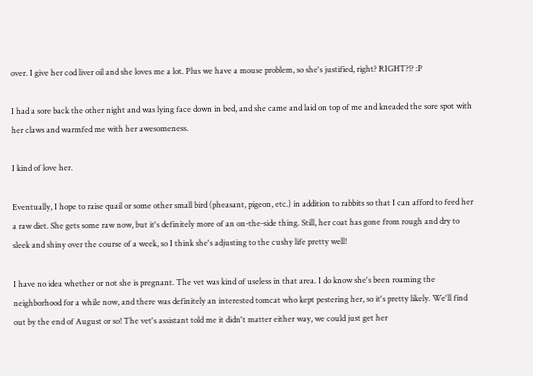over. I give her cod liver oil and she loves me a lot. Plus we have a mouse problem, so she's justified, right? RIGHT?!? :P

I had a sore back the other night and was lying face down in bed, and she came and laid on top of me and kneaded the sore spot with her claws and warmfed me with her awesomeness.

I kind of love her.

Eventually, I hope to raise quail or some other small bird (pheasant, pigeon, etc.) in addition to rabbits so that I can afford to feed her a raw diet. She gets some raw now, but it's definitely more of an on-the-side thing. Still, her coat has gone from rough and dry to sleek and shiny over the course of a week, so I think she's adjusting to the cushy life pretty well!

I have no idea whether or not she is pregnant. The vet was kind of useless in that area. I do know she's been roaming the neighborhood for a while now, and there was definitely an interested tomcat who kept pestering her, so it's pretty likely. We'll find out by the end of August or so! The vet's assistant told me it didn't matter either way, we could just get her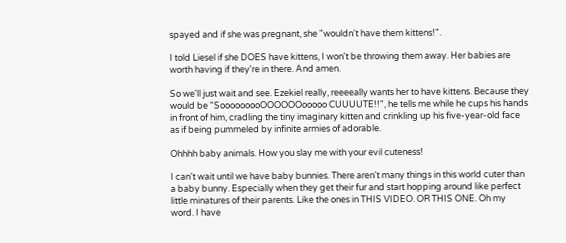spayed and if she was pregnant, she "wouldn't have them kittens!".

I told Liesel if she DOES have kittens, I won't be throwing them away. Her babies are worth having if they're in there. And amen.

So we'll just wait and see. Ezekiel really, reeeeally wants her to have kittens. Because they would be "SooooooooOOOOOOooooo CUUUUTE!!", he tells me while he cups his hands in front of him, cradling the tiny imaginary kitten and crinkling up his five-year-old face as if being pummeled by infinite armies of adorable.

Ohhhh baby animals. How you slay me with your evil cuteness!

I can't wait until we have baby bunnies. There aren't many things in this world cuter than a baby bunny. Especially when they get their fur and start hopping around like perfect little minatures of their parents. Like the ones in THIS VIDEO. OR THIS ONE. Oh my word. I have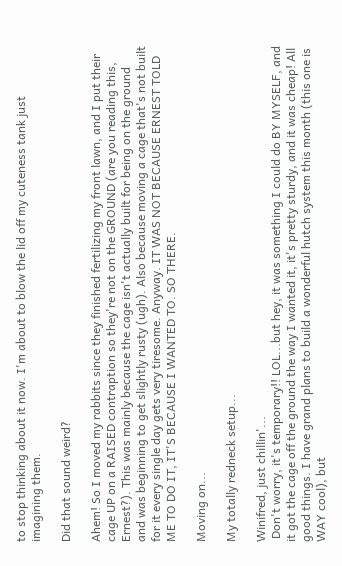to stop thinking about it now. I'm about to blow the lid off my cuteness tank just imagining them.

Did that sound weird?

Ahem! So I moved my rabbits since they finished fertilizing my front lawn, and I put their cage UP on a RAISED contraption so they're not on the GROUND (are you reading this, Ernest?). This was mainly because the cage isn't actually built for being on the ground and was beginning to get slightly rusty (ugh). Also because moving a cage that's not built for it every single day gets very tiresome. Anyway. IT WAS NOT BECAUSE ERNEST TOLD ME TO DO IT, IT'S BECAUSE I WANTED TO. SO THERE.

Moving on...

My totally redneck setup...

Winifred, just chillin'...
 Don't worry, it's temporary!! LOL...but hey, it was something I could do BY MYSELF, and it got the cage off the ground the way I wanted it, it's pretty sturdy, and it was cheap! All good things. I have grand plans to build a wonderful hutch system this month (this one is WAY cool), but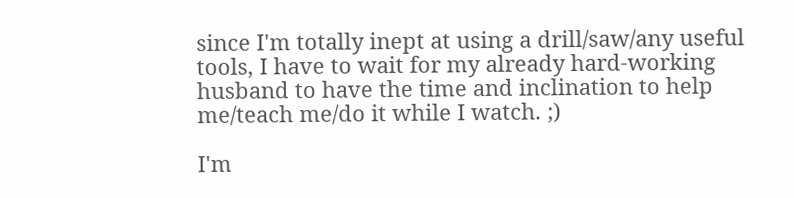since I'm totally inept at using a drill/saw/any useful tools, I have to wait for my already hard-working husband to have the time and inclination to help me/teach me/do it while I watch. ;)

I'm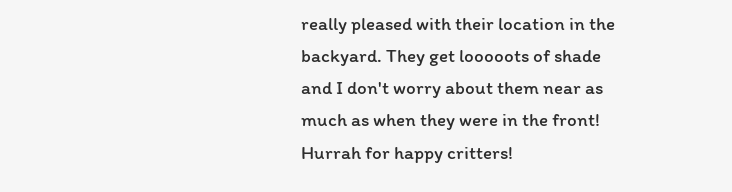really pleased with their location in the backyard. They get looooots of shade and I don't worry about them near as much as when they were in the front! Hurrah for happy critters!